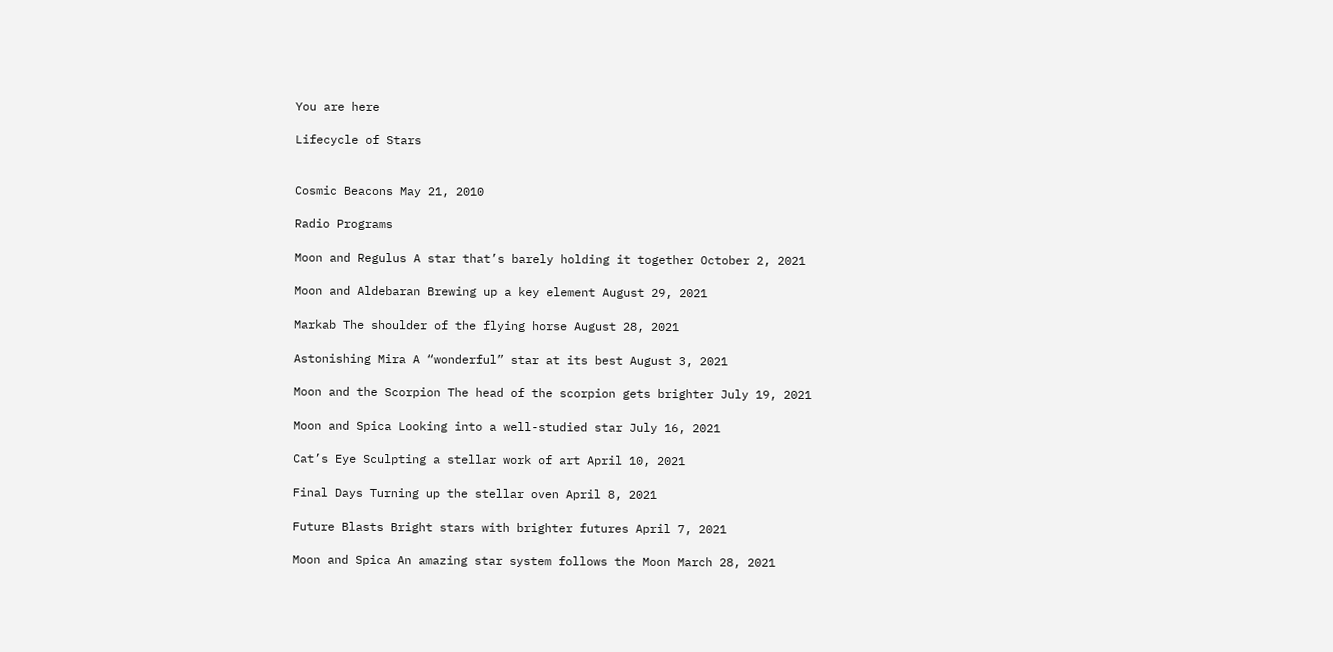You are here

Lifecycle of Stars


Cosmic Beacons May 21, 2010

Radio Programs

Moon and Regulus A star that’s barely holding it together October 2, 2021

Moon and Aldebaran Brewing up a key element August 29, 2021

Markab The shoulder of the flying horse August 28, 2021

Astonishing Mira A “wonderful” star at its best August 3, 2021

Moon and the Scorpion The head of the scorpion gets brighter July 19, 2021

Moon and Spica Looking into a well-studied star July 16, 2021

Cat’s Eye Sculpting a stellar work of art April 10, 2021

Final Days Turning up the stellar oven April 8, 2021

Future Blasts Bright stars with brighter futures April 7, 2021

Moon and Spica An amazing star system follows the Moon March 28, 2021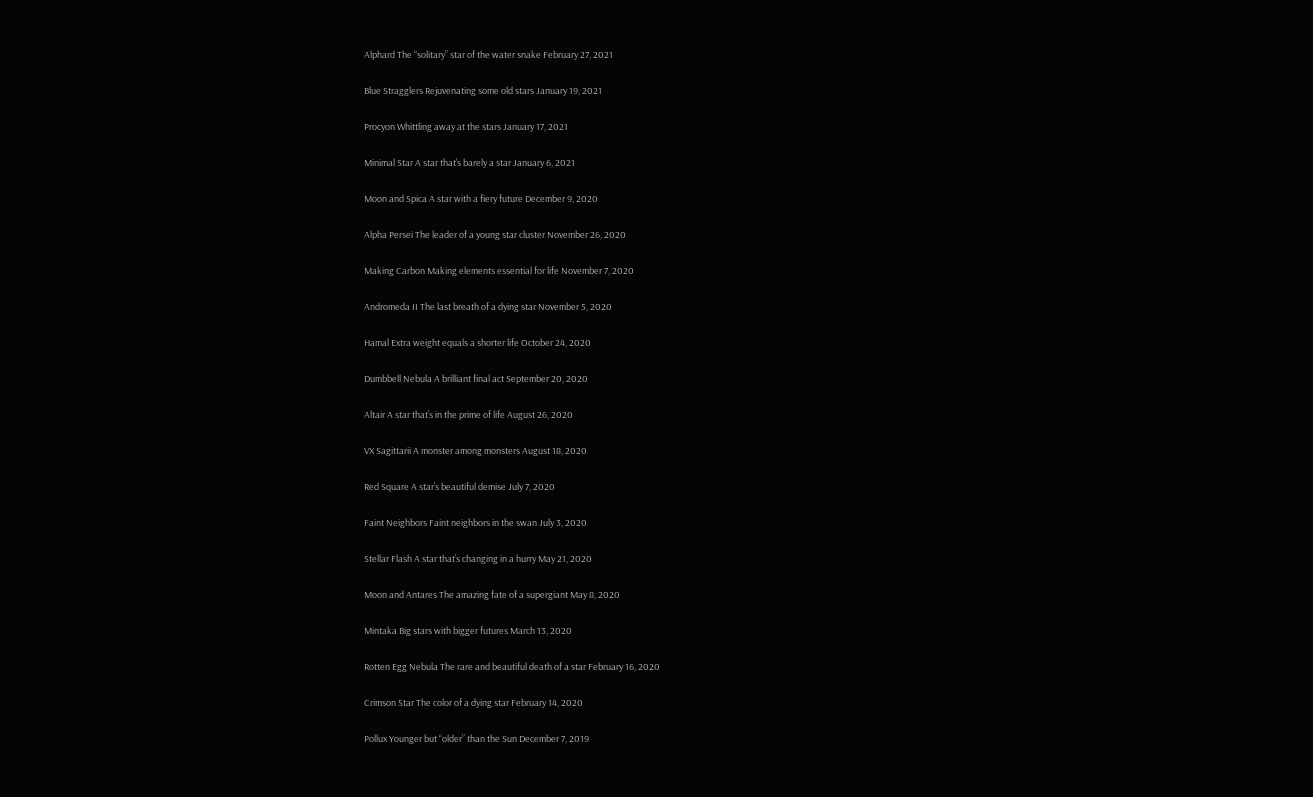Alphard The “solitary” star of the water snake February 27, 2021

Blue Stragglers Rejuvenating some old stars January 19, 2021

Procyon Whittling away at the stars January 17, 2021

Minimal Star A star that’s barely a star January 6, 2021

Moon and Spica A star with a fiery future December 9, 2020

Alpha Persei The leader of a young star cluster November 26, 2020

Making Carbon Making elements essential for life November 7, 2020

Andromeda II The last breath of a dying star November 5, 2020

Hamal Extra weight equals a shorter life October 24, 2020

Dumbbell Nebula A brilliant final act September 20, 2020

Altair A star that’s in the prime of life August 26, 2020

VX Sagittarii A monster among monsters August 18, 2020

Red Square A star’s beautiful demise July 7, 2020

Faint Neighbors Faint neighbors in the swan July 3, 2020

Stellar Flash A star that’s changing in a hurry May 21, 2020

Moon and Antares The amazing fate of a supergiant May 8, 2020

Mintaka Big stars with bigger futures March 13, 2020

Rotten Egg Nebula The rare and beautiful death of a star February 16, 2020

Crimson Star The color of a dying star February 14, 2020

Pollux Younger but “older” than the Sun December 7, 2019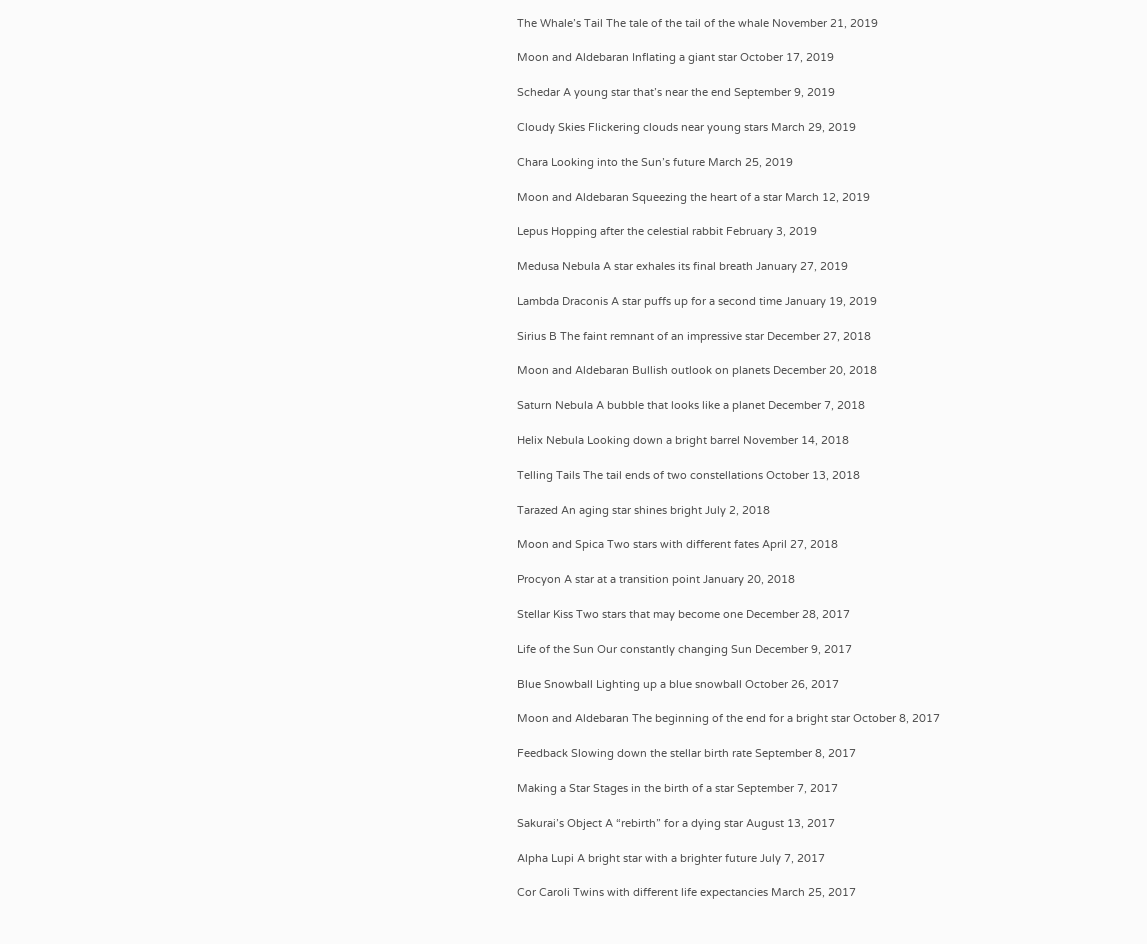The Whale’s Tail The tale of the tail of the whale November 21, 2019

Moon and Aldebaran Inflating a giant star October 17, 2019

Schedar A young star that’s near the end September 9, 2019

Cloudy Skies Flickering clouds near young stars March 29, 2019

Chara Looking into the Sun’s future March 25, 2019

Moon and Aldebaran Squeezing the heart of a star March 12, 2019

Lepus Hopping after the celestial rabbit February 3, 2019

Medusa Nebula A star exhales its final breath January 27, 2019

Lambda Draconis A star puffs up for a second time January 19, 2019

Sirius B The faint remnant of an impressive star December 27, 2018

Moon and Aldebaran Bullish outlook on planets December 20, 2018

Saturn Nebula A bubble that looks like a planet December 7, 2018

Helix Nebula Looking down a bright barrel November 14, 2018

Telling Tails The tail ends of two constellations October 13, 2018

Tarazed An aging star shines bright July 2, 2018

Moon and Spica Two stars with different fates April 27, 2018

Procyon A star at a transition point January 20, 2018

Stellar Kiss Two stars that may become one December 28, 2017

Life of the Sun Our constantly changing Sun December 9, 2017

Blue Snowball Lighting up a blue snowball October 26, 2017

Moon and Aldebaran The beginning of the end for a bright star October 8, 2017

Feedback Slowing down the stellar birth rate September 8, 2017

Making a Star Stages in the birth of a star September 7, 2017

Sakurai’s Object A “rebirth” for a dying star August 13, 2017

Alpha Lupi A bright star with a brighter future July 7, 2017

Cor Caroli Twins with different life expectancies March 25, 2017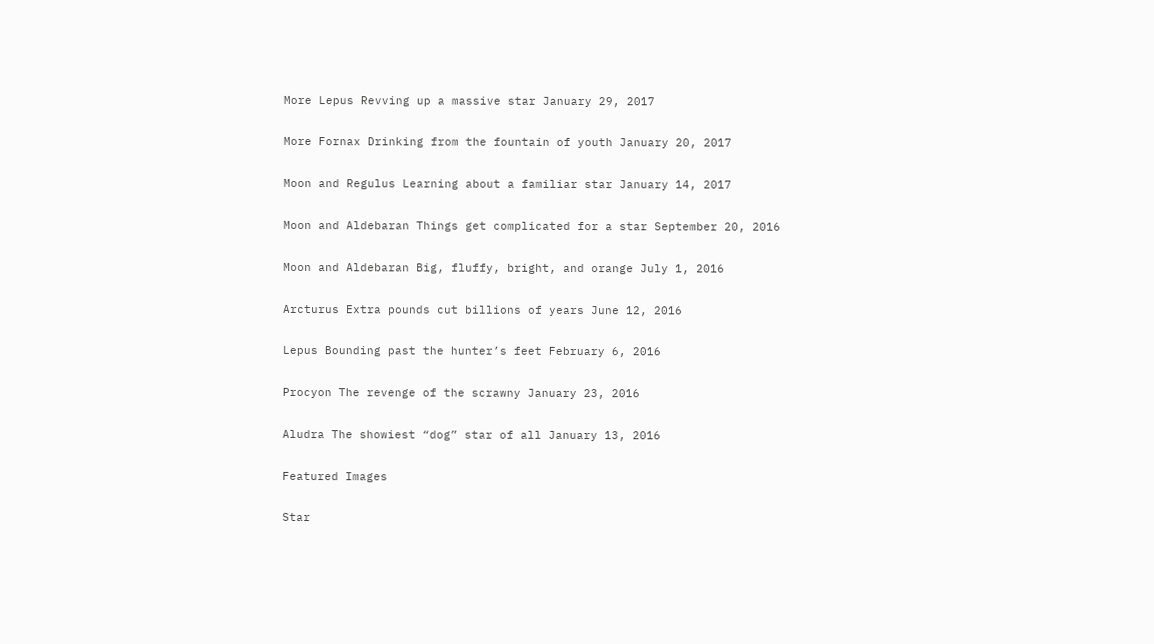More Lepus Revving up a massive star January 29, 2017

More Fornax Drinking from the fountain of youth January 20, 2017

Moon and Regulus Learning about a familiar star January 14, 2017

Moon and Aldebaran Things get complicated for a star September 20, 2016

Moon and Aldebaran Big, fluffy, bright, and orange July 1, 2016

Arcturus Extra pounds cut billions of years June 12, 2016

Lepus Bounding past the hunter’s feet February 6, 2016

Procyon The revenge of the scrawny January 23, 2016

Aludra The showiest “dog” star of all January 13, 2016

Featured Images

Star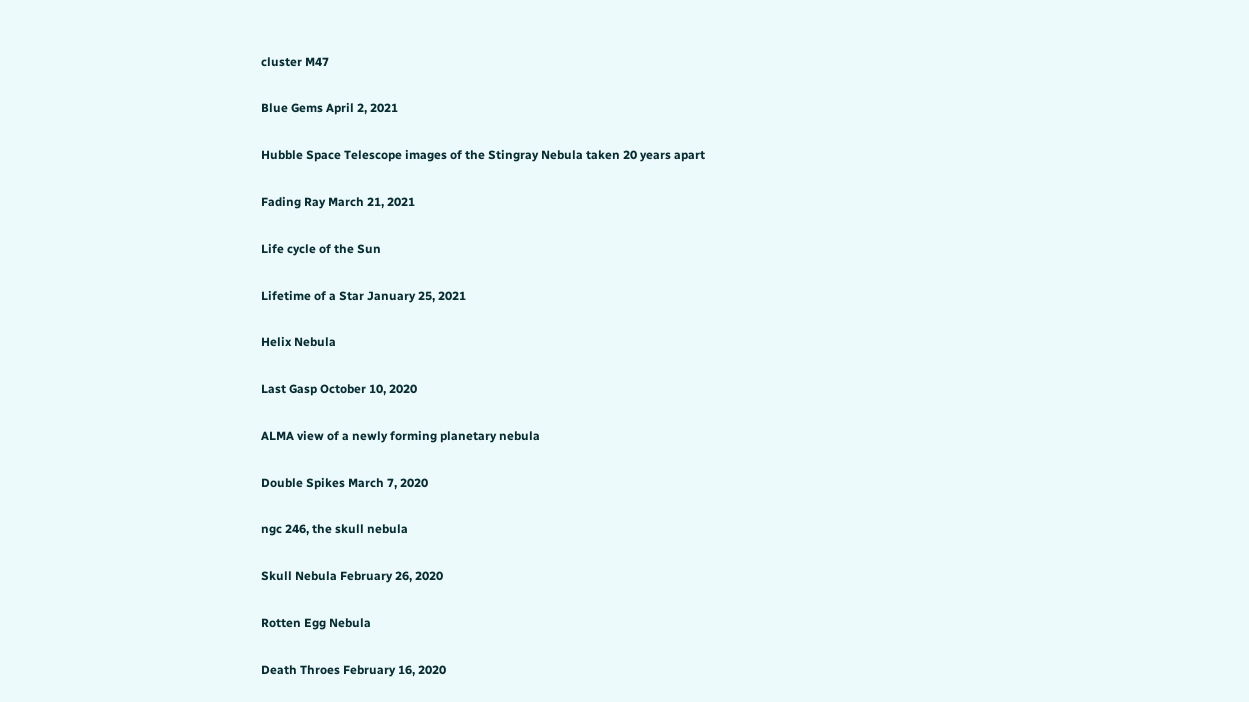cluster M47

Blue Gems April 2, 2021

Hubble Space Telescope images of the Stingray Nebula taken 20 years apart

Fading Ray March 21, 2021

Life cycle of the Sun

Lifetime of a Star January 25, 2021

Helix Nebula

Last Gasp October 10, 2020

ALMA view of a newly forming planetary nebula

Double Spikes March 7, 2020

ngc 246, the skull nebula

Skull Nebula February 26, 2020

Rotten Egg Nebula

Death Throes February 16, 2020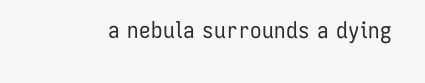a nebula surrounds a dying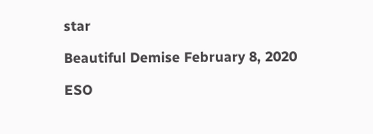star

Beautiful Demise February 8, 2020

ESO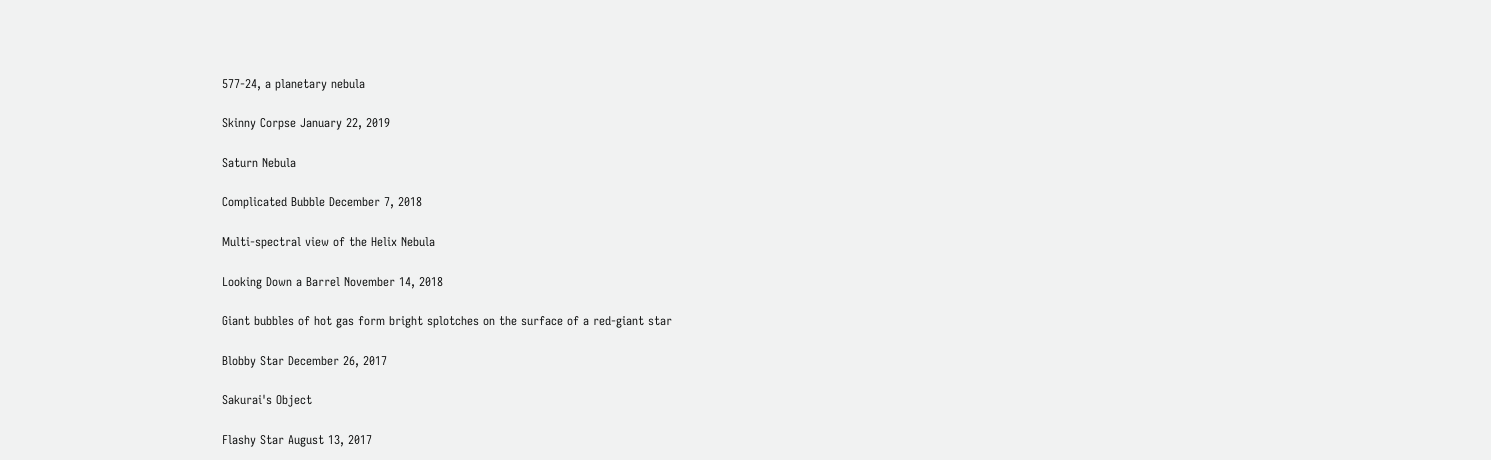577-24, a planetary nebula

Skinny Corpse January 22, 2019

Saturn Nebula

Complicated Bubble December 7, 2018

Multi-spectral view of the Helix Nebula

Looking Down a Barrel November 14, 2018

Giant bubbles of hot gas form bright splotches on the surface of a red-giant star

Blobby Star December 26, 2017

Sakurai's Object

Flashy Star August 13, 2017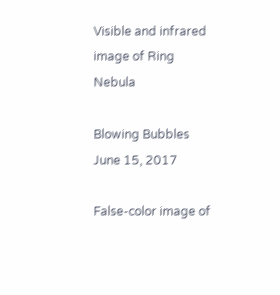Visible and infrared image of Ring Nebula

Blowing Bubbles June 15, 2017

False-color image of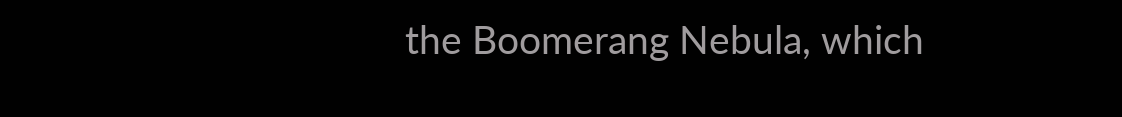the Boomerang Nebula, which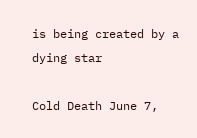is being created by a dying star

Cold Death June 7,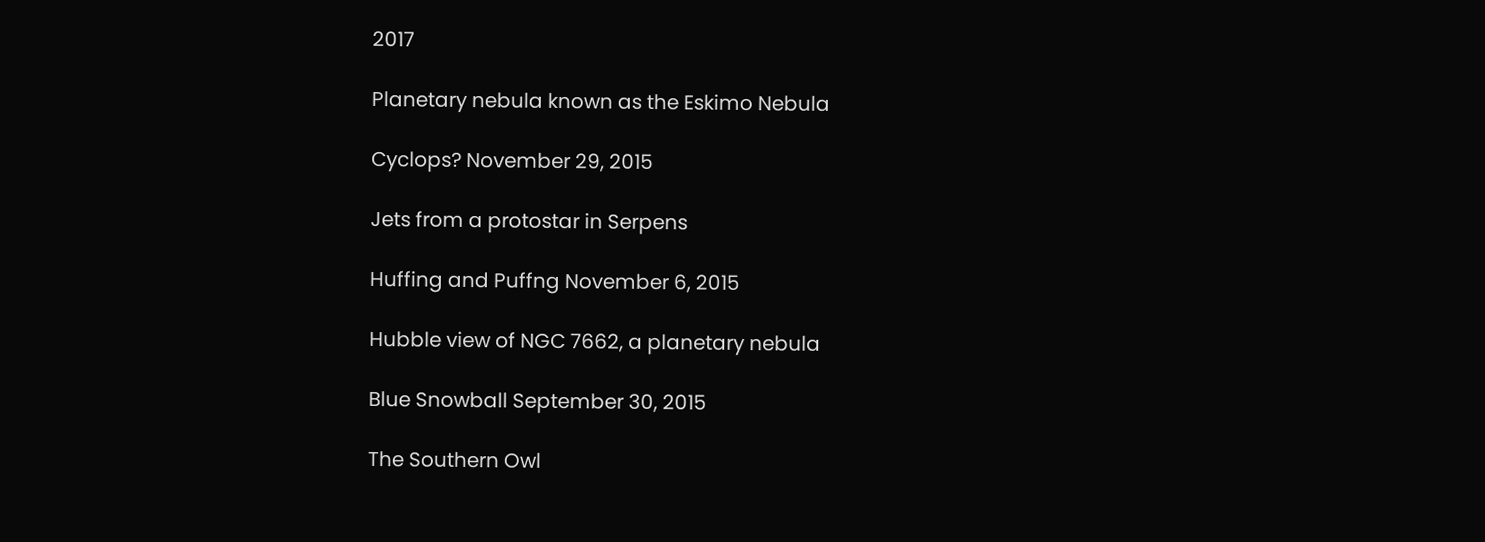2017

Planetary nebula known as the Eskimo Nebula

Cyclops? November 29, 2015

Jets from a protostar in Serpens

Huffing and Puffng November 6, 2015

Hubble view of NGC 7662, a planetary nebula

Blue Snowball September 30, 2015

The Southern Owl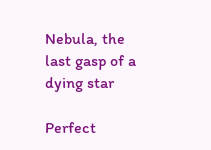Nebula, the last gasp of a dying star

Perfect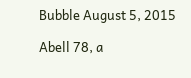Bubble August 5, 2015

Abell 78, a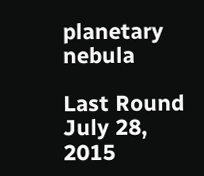planetary nebula

Last Round July 28, 2015